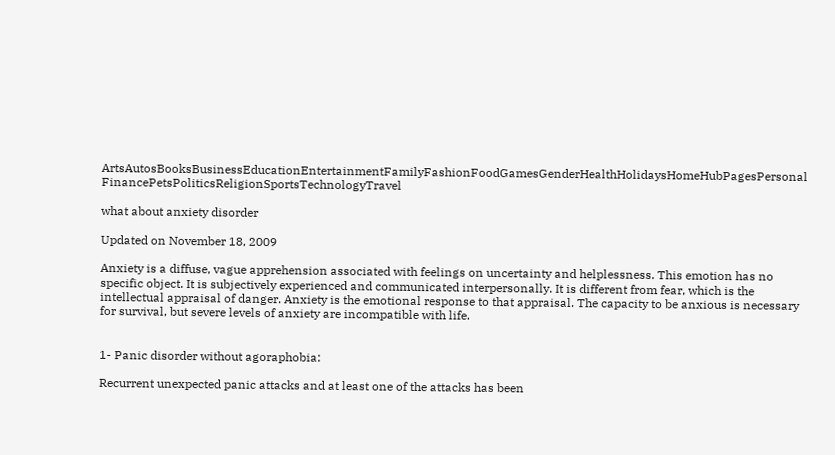ArtsAutosBooksBusinessEducationEntertainmentFamilyFashionFoodGamesGenderHealthHolidaysHomeHubPagesPersonal FinancePetsPoliticsReligionSportsTechnologyTravel

what about anxiety disorder

Updated on November 18, 2009

Anxiety is a diffuse, vague apprehension associated with feelings on uncertainty and helplessness. This emotion has no specific object. It is subjectively experienced and communicated interpersonally. It is different from fear, which is the intellectual appraisal of danger. Anxiety is the emotional response to that appraisal. The capacity to be anxious is necessary for survival, but severe levels of anxiety are incompatible with life.


1- Panic disorder without agoraphobia:

Recurrent unexpected panic attacks and at least one of the attacks has been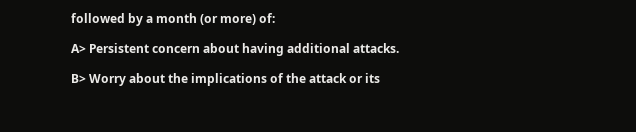followed by a month (or more) of:

A> Persistent concern about having additional attacks.

B> Worry about the implications of the attack or its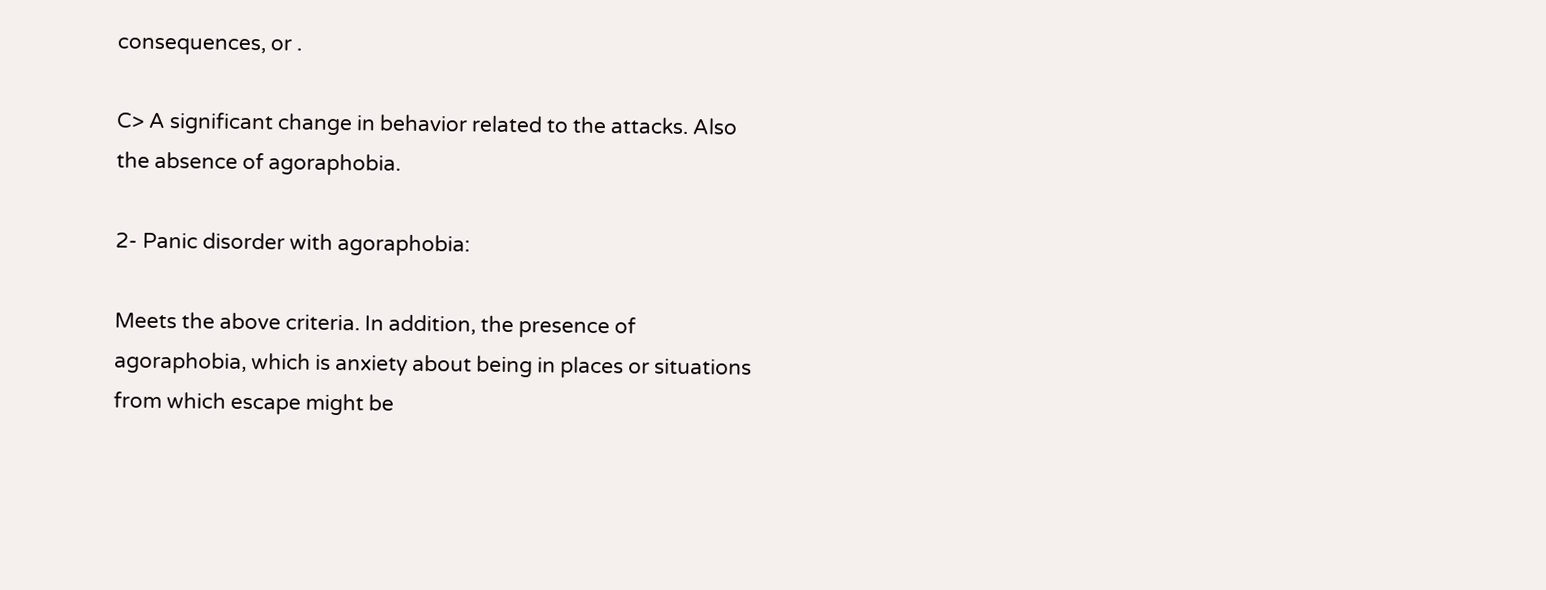consequences, or .

C> A significant change in behavior related to the attacks. Also the absence of agoraphobia.

2- Panic disorder with agoraphobia:

Meets the above criteria. In addition, the presence of agoraphobia, which is anxiety about being in places or situations from which escape might be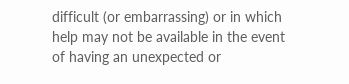difficult (or embarrassing) or in which help may not be available in the event of having an unexpected or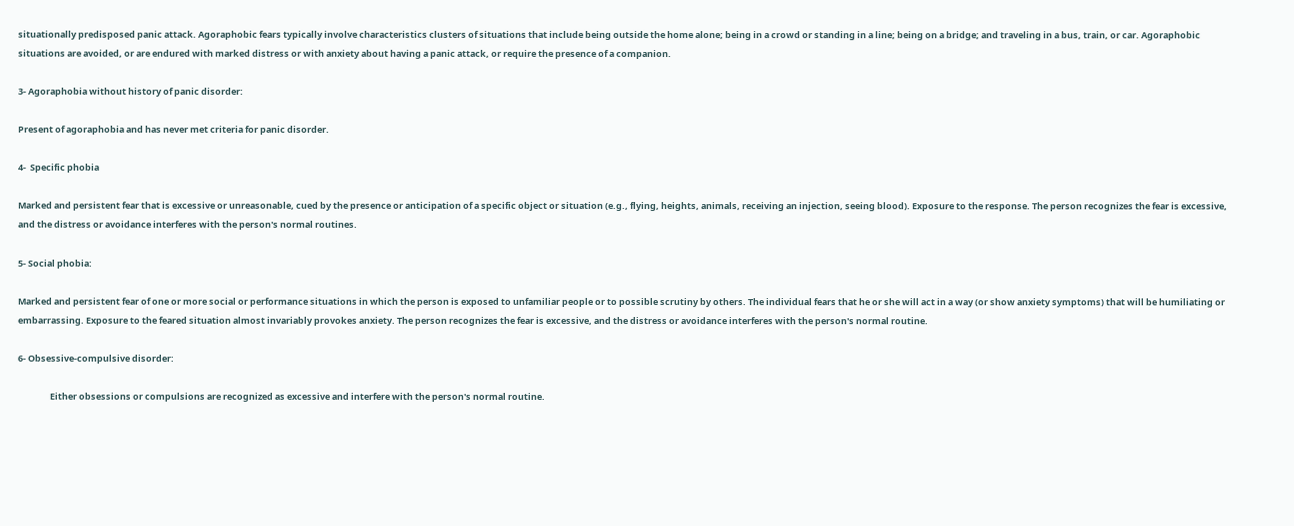situationally predisposed panic attack. Agoraphobic fears typically involve characteristics clusters of situations that include being outside the home alone; being in a crowd or standing in a line; being on a bridge; and traveling in a bus, train, or car. Agoraphobic situations are avoided, or are endured with marked distress or with anxiety about having a panic attack, or require the presence of a companion.

3- Agoraphobia without history of panic disorder:

Present of agoraphobia and has never met criteria for panic disorder.

4-  Specific phobia

Marked and persistent fear that is excessive or unreasonable, cued by the presence or anticipation of a specific object or situation (e.g., flying, heights, animals, receiving an injection, seeing blood). Exposure to the response. The person recognizes the fear is excessive, and the distress or avoidance interferes with the person's normal routines.

5- Social phobia:

Marked and persistent fear of one or more social or performance situations in which the person is exposed to unfamiliar people or to possible scrutiny by others. The individual fears that he or she will act in a way (or show anxiety symptoms) that will be humiliating or embarrassing. Exposure to the feared situation almost invariably provokes anxiety. The person recognizes the fear is excessive, and the distress or avoidance interferes with the person's normal routine.

6- Obsessive-compulsive disorder:

                Either obsessions or compulsions are recognized as excessive and interfere with the person's normal routine.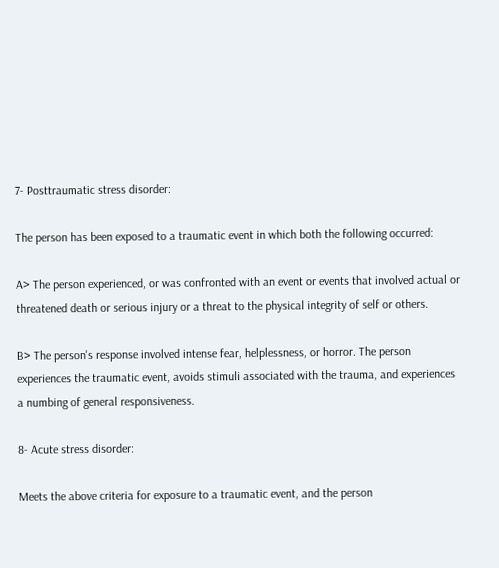7- Posttraumatic stress disorder:

The person has been exposed to a traumatic event in which both the following occurred:

A> The person experienced, or was confronted with an event or events that involved actual or threatened death or serious injury or a threat to the physical integrity of self or others.

B> The person's response involved intense fear, helplessness, or horror. The person experiences the traumatic event, avoids stimuli associated with the trauma, and experiences a numbing of general responsiveness.

8- Acute stress disorder:

Meets the above criteria for exposure to a traumatic event, and the person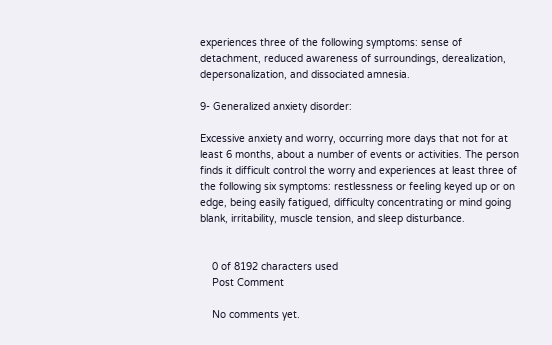experiences three of the following symptoms: sense of detachment, reduced awareness of surroundings, derealization, depersonalization, and dissociated amnesia.

9- Generalized anxiety disorder:

Excessive anxiety and worry, occurring more days that not for at least 6 months, about a number of events or activities. The person finds it difficult control the worry and experiences at least three of the following six symptoms: restlessness or feeling keyed up or on edge, being easily fatigued, difficulty concentrating or mind going blank, irritability, muscle tension, and sleep disturbance.


    0 of 8192 characters used
    Post Comment

    No comments yet.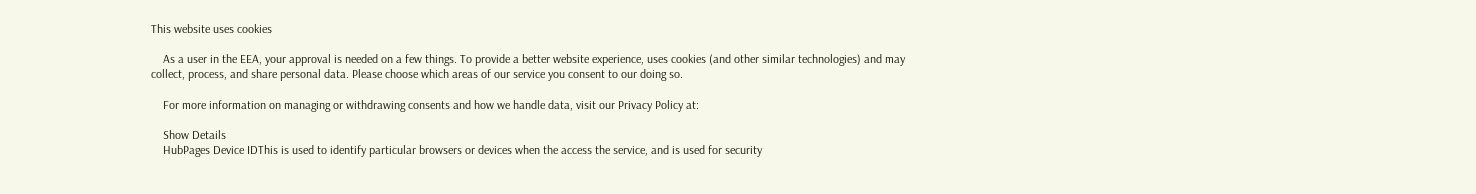This website uses cookies

    As a user in the EEA, your approval is needed on a few things. To provide a better website experience, uses cookies (and other similar technologies) and may collect, process, and share personal data. Please choose which areas of our service you consent to our doing so.

    For more information on managing or withdrawing consents and how we handle data, visit our Privacy Policy at:

    Show Details
    HubPages Device IDThis is used to identify particular browsers or devices when the access the service, and is used for security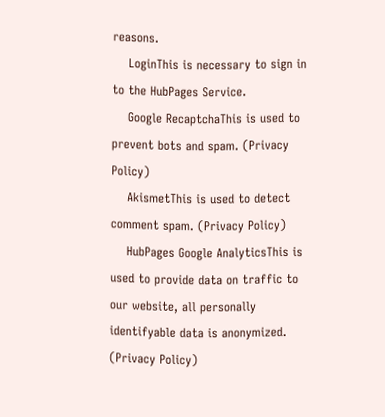reasons.
    LoginThis is necessary to sign in to the HubPages Service.
    Google RecaptchaThis is used to prevent bots and spam. (Privacy Policy)
    AkismetThis is used to detect comment spam. (Privacy Policy)
    HubPages Google AnalyticsThis is used to provide data on traffic to our website, all personally identifyable data is anonymized. (Privacy Policy)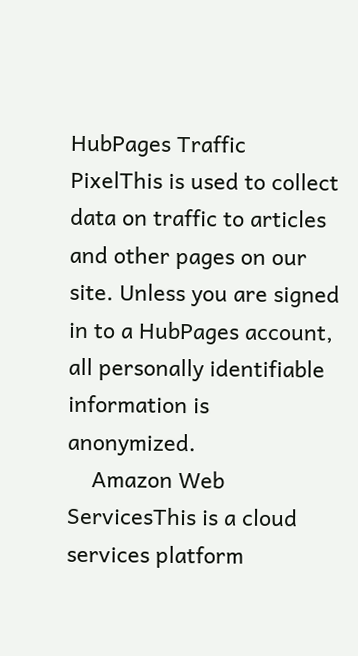HubPages Traffic PixelThis is used to collect data on traffic to articles and other pages on our site. Unless you are signed in to a HubPages account, all personally identifiable information is anonymized.
    Amazon Web ServicesThis is a cloud services platform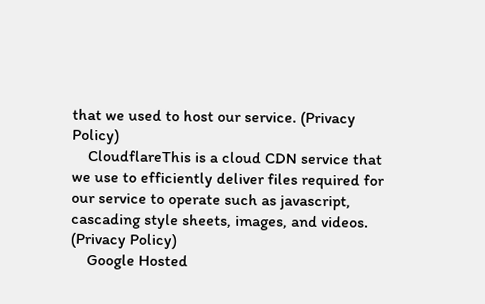that we used to host our service. (Privacy Policy)
    CloudflareThis is a cloud CDN service that we use to efficiently deliver files required for our service to operate such as javascript, cascading style sheets, images, and videos. (Privacy Policy)
    Google Hosted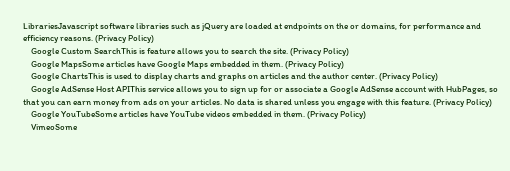LibrariesJavascript software libraries such as jQuery are loaded at endpoints on the or domains, for performance and efficiency reasons. (Privacy Policy)
    Google Custom SearchThis is feature allows you to search the site. (Privacy Policy)
    Google MapsSome articles have Google Maps embedded in them. (Privacy Policy)
    Google ChartsThis is used to display charts and graphs on articles and the author center. (Privacy Policy)
    Google AdSense Host APIThis service allows you to sign up for or associate a Google AdSense account with HubPages, so that you can earn money from ads on your articles. No data is shared unless you engage with this feature. (Privacy Policy)
    Google YouTubeSome articles have YouTube videos embedded in them. (Privacy Policy)
    VimeoSome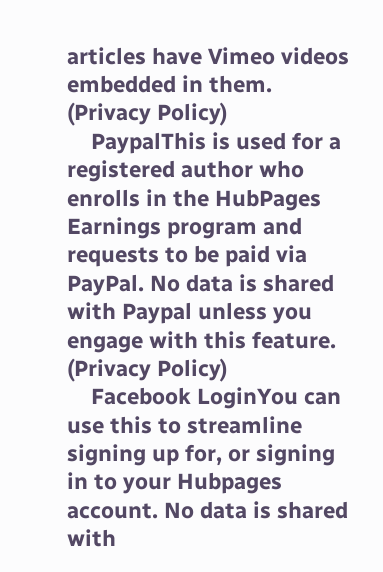articles have Vimeo videos embedded in them. (Privacy Policy)
    PaypalThis is used for a registered author who enrolls in the HubPages Earnings program and requests to be paid via PayPal. No data is shared with Paypal unless you engage with this feature. (Privacy Policy)
    Facebook LoginYou can use this to streamline signing up for, or signing in to your Hubpages account. No data is shared with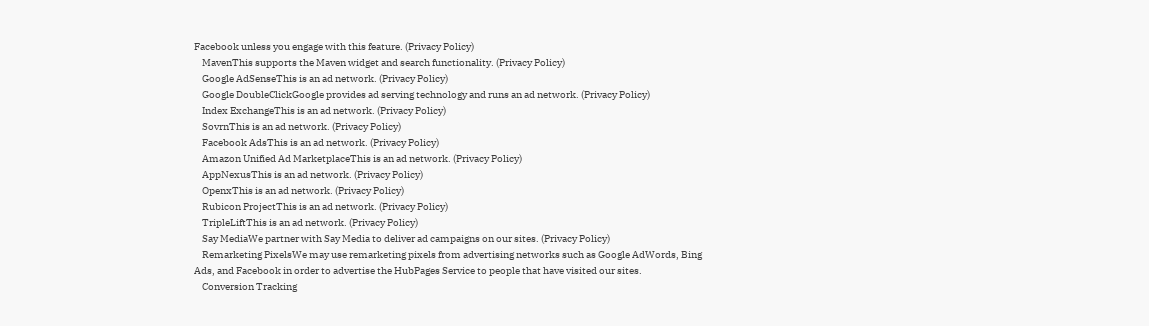Facebook unless you engage with this feature. (Privacy Policy)
    MavenThis supports the Maven widget and search functionality. (Privacy Policy)
    Google AdSenseThis is an ad network. (Privacy Policy)
    Google DoubleClickGoogle provides ad serving technology and runs an ad network. (Privacy Policy)
    Index ExchangeThis is an ad network. (Privacy Policy)
    SovrnThis is an ad network. (Privacy Policy)
    Facebook AdsThis is an ad network. (Privacy Policy)
    Amazon Unified Ad MarketplaceThis is an ad network. (Privacy Policy)
    AppNexusThis is an ad network. (Privacy Policy)
    OpenxThis is an ad network. (Privacy Policy)
    Rubicon ProjectThis is an ad network. (Privacy Policy)
    TripleLiftThis is an ad network. (Privacy Policy)
    Say MediaWe partner with Say Media to deliver ad campaigns on our sites. (Privacy Policy)
    Remarketing PixelsWe may use remarketing pixels from advertising networks such as Google AdWords, Bing Ads, and Facebook in order to advertise the HubPages Service to people that have visited our sites.
    Conversion Tracking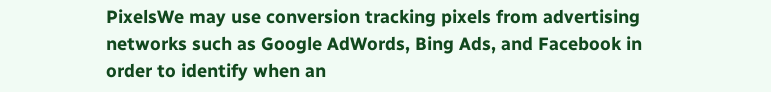PixelsWe may use conversion tracking pixels from advertising networks such as Google AdWords, Bing Ads, and Facebook in order to identify when an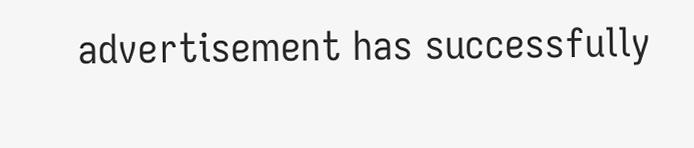advertisement has successfully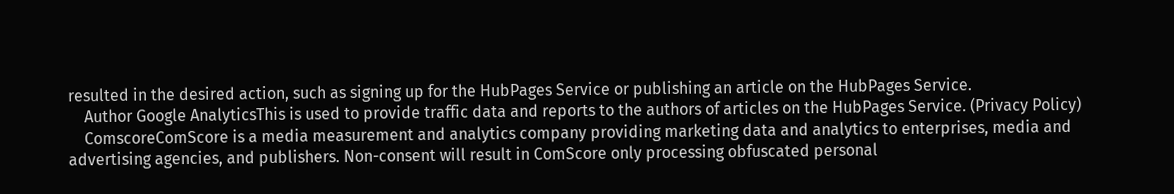resulted in the desired action, such as signing up for the HubPages Service or publishing an article on the HubPages Service.
    Author Google AnalyticsThis is used to provide traffic data and reports to the authors of articles on the HubPages Service. (Privacy Policy)
    ComscoreComScore is a media measurement and analytics company providing marketing data and analytics to enterprises, media and advertising agencies, and publishers. Non-consent will result in ComScore only processing obfuscated personal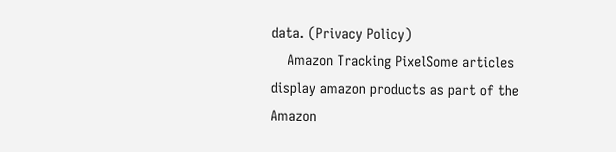data. (Privacy Policy)
    Amazon Tracking PixelSome articles display amazon products as part of the Amazon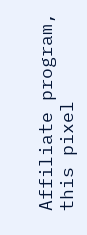Affiliate program, this pixel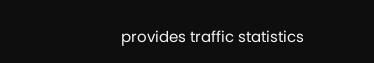provides traffic statistics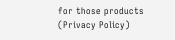for those products (Privacy Policy)